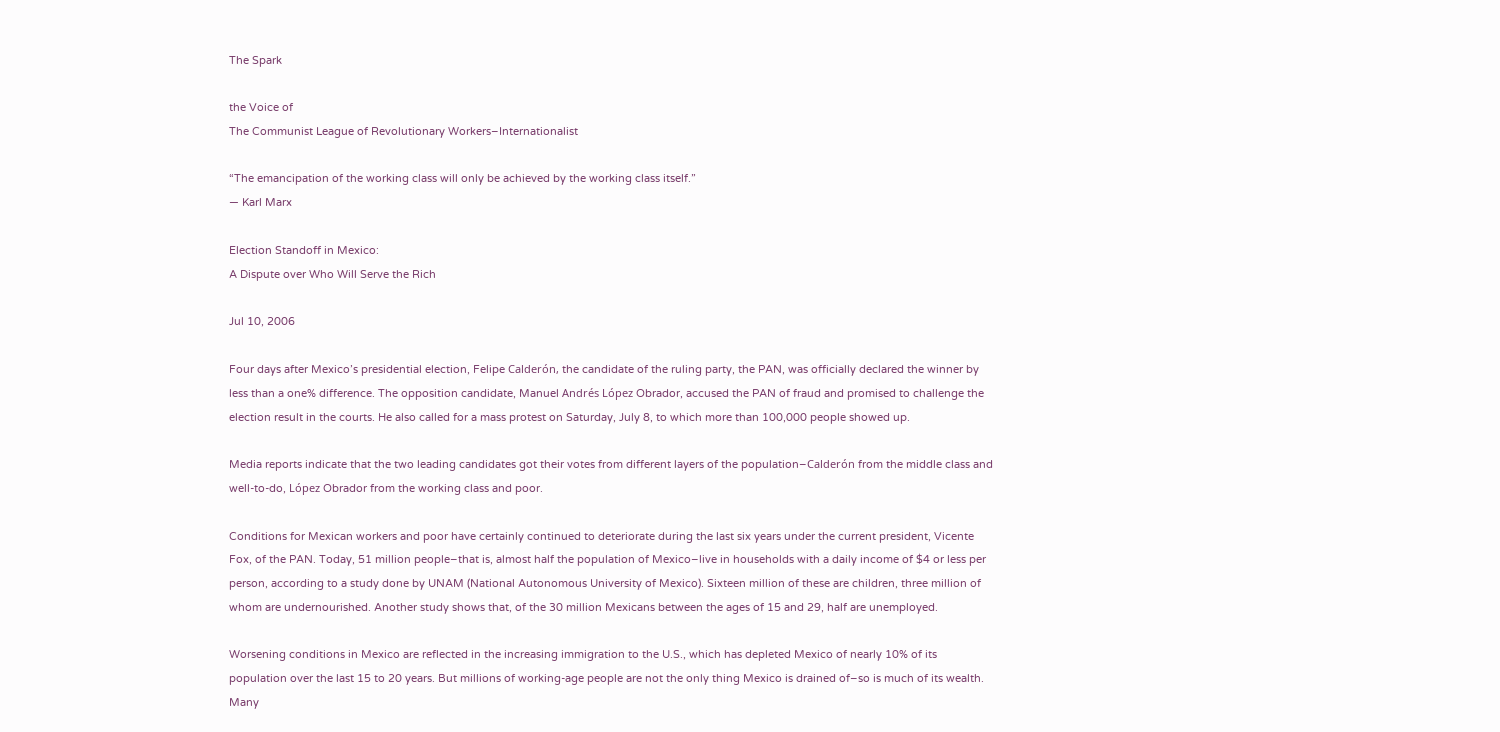The Spark

the Voice of
The Communist League of Revolutionary Workers–Internationalist

“The emancipation of the working class will only be achieved by the working class itself.”
— Karl Marx

Election Standoff in Mexico:
A Dispute over Who Will Serve the Rich

Jul 10, 2006

Four days after Mexico’s presidential election, Felipe Calderón, the candidate of the ruling party, the PAN, was officially declared the winner by less than a one% difference. The opposition candidate, Manuel Andrés López Obrador, accused the PAN of fraud and promised to challenge the election result in the courts. He also called for a mass protest on Saturday, July 8, to which more than 100,000 people showed up.

Media reports indicate that the two leading candidates got their votes from different layers of the population–Calderón from the middle class and well-to-do, López Obrador from the working class and poor.

Conditions for Mexican workers and poor have certainly continued to deteriorate during the last six years under the current president, Vicente Fox, of the PAN. Today, 51 million people–that is, almost half the population of Mexico–live in households with a daily income of $4 or less per person, according to a study done by UNAM (National Autonomous University of Mexico). Sixteen million of these are children, three million of whom are undernourished. Another study shows that, of the 30 million Mexicans between the ages of 15 and 29, half are unemployed.

Worsening conditions in Mexico are reflected in the increasing immigration to the U.S., which has depleted Mexico of nearly 10% of its population over the last 15 to 20 years. But millions of working-age people are not the only thing Mexico is drained of–so is much of its wealth. Many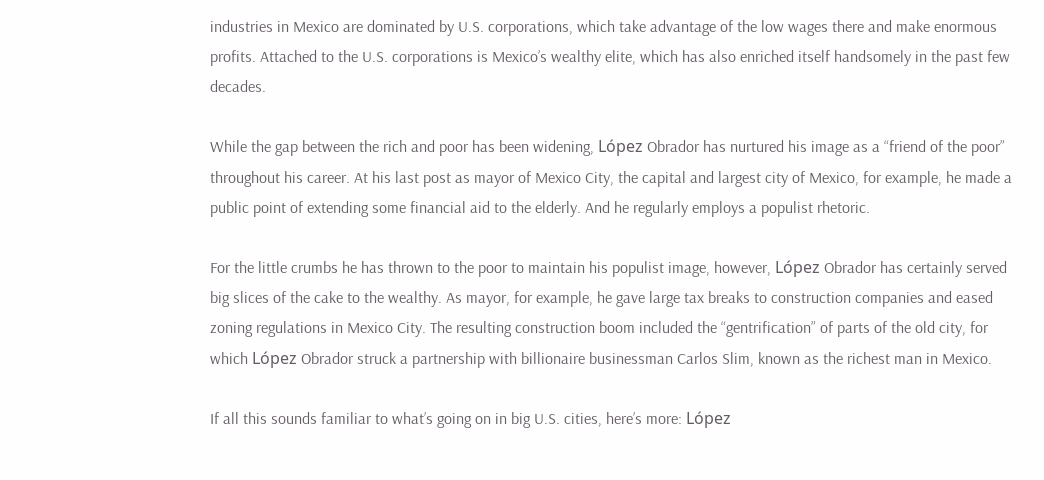industries in Mexico are dominated by U.S. corporations, which take advantage of the low wages there and make enormous profits. Attached to the U.S. corporations is Mexico’s wealthy elite, which has also enriched itself handsomely in the past few decades.

While the gap between the rich and poor has been widening, López Obrador has nurtured his image as a “friend of the poor” throughout his career. At his last post as mayor of Mexico City, the capital and largest city of Mexico, for example, he made a public point of extending some financial aid to the elderly. And he regularly employs a populist rhetoric.

For the little crumbs he has thrown to the poor to maintain his populist image, however, López Obrador has certainly served big slices of the cake to the wealthy. As mayor, for example, he gave large tax breaks to construction companies and eased zoning regulations in Mexico City. The resulting construction boom included the “gentrification” of parts of the old city, for which López Obrador struck a partnership with billionaire businessman Carlos Slim, known as the richest man in Mexico.

If all this sounds familiar to what’s going on in big U.S. cities, here’s more: López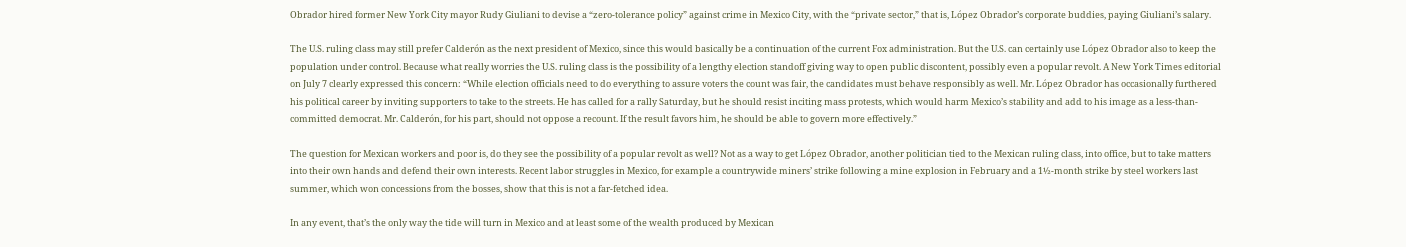Obrador hired former New York City mayor Rudy Giuliani to devise a “zero-tolerance policy” against crime in Mexico City, with the “private sector,” that is, López Obrador’s corporate buddies, paying Giuliani’s salary.

The U.S. ruling class may still prefer Calderón as the next president of Mexico, since this would basically be a continuation of the current Fox administration. But the U.S. can certainly use López Obrador also to keep the population under control. Because what really worries the U.S. ruling class is the possibility of a lengthy election standoff giving way to open public discontent, possibly even a popular revolt. A New York Times editorial on July 7 clearly expressed this concern: “While election officials need to do everything to assure voters the count was fair, the candidates must behave responsibly as well. Mr. López Obrador has occasionally furthered his political career by inviting supporters to take to the streets. He has called for a rally Saturday, but he should resist inciting mass protests, which would harm Mexico’s stability and add to his image as a less-than-committed democrat. Mr. Calderón, for his part, should not oppose a recount. If the result favors him, he should be able to govern more effectively.”

The question for Mexican workers and poor is, do they see the possibility of a popular revolt as well? Not as a way to get López Obrador, another politician tied to the Mexican ruling class, into office, but to take matters into their own hands and defend their own interests. Recent labor struggles in Mexico, for example a countrywide miners’ strike following a mine explosion in February and a 1½-month strike by steel workers last summer, which won concessions from the bosses, show that this is not a far-fetched idea.

In any event, that’s the only way the tide will turn in Mexico and at least some of the wealth produced by Mexican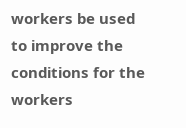workers be used to improve the conditions for the workers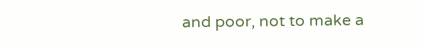and poor, not to make a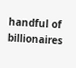handful of billionaires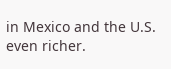in Mexico and the U.S. even richer.